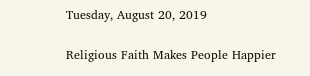Tuesday, August 20, 2019

Religious Faith Makes People Happier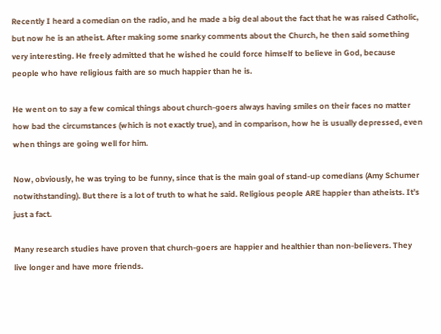Recently I heard a comedian on the radio, and he made a big deal about the fact that he was raised Catholic, but now he is an atheist. After making some snarky comments about the Church, he then said something very interesting. He freely admitted that he wished he could force himself to believe in God, because people who have religious faith are so much happier than he is.

He went on to say a few comical things about church-goers always having smiles on their faces no matter how bad the circumstances (which is not exactly true), and in comparison, how he is usually depressed, even when things are going well for him.

Now, obviously, he was trying to be funny, since that is the main goal of stand-up comedians (Amy Schumer notwithstanding). But there is a lot of truth to what he said. Religious people ARE happier than atheists. It’s just a fact.

Many research studies have proven that church-goers are happier and healthier than non-believers. They live longer and have more friends.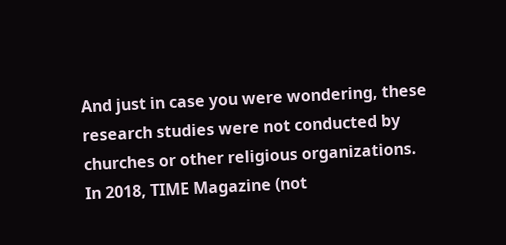And just in case you were wondering, these research studies were not conducted by churches or other religious organizations. In 2018, TIME Magazine (not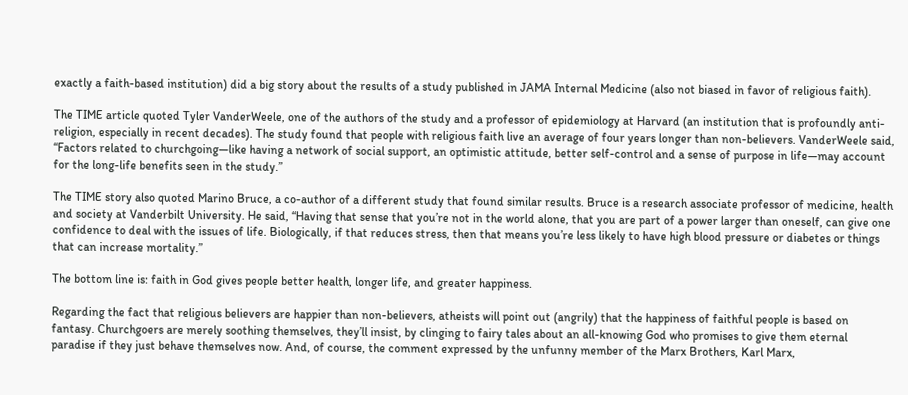exactly a faith-based institution) did a big story about the results of a study published in JAMA Internal Medicine (also not biased in favor of religious faith).

The TIME article quoted Tyler VanderWeele, one of the authors of the study and a professor of epidemiology at Harvard (an institution that is profoundly anti-religion, especially in recent decades). The study found that people with religious faith live an average of four years longer than non-believers. VanderWeele said, “Factors related to churchgoing—like having a network of social support, an optimistic attitude, better self-control and a sense of purpose in life—may account for the long-life benefits seen in the study.”

The TIME story also quoted Marino Bruce, a co-author of a different study that found similar results. Bruce is a research associate professor of medicine, health and society at Vanderbilt University. He said, “Having that sense that you’re not in the world alone, that you are part of a power larger than oneself, can give one confidence to deal with the issues of life. Biologically, if that reduces stress, then that means you’re less likely to have high blood pressure or diabetes or things that can increase mortality.”

The bottom line is: faith in God gives people better health, longer life, and greater happiness.

Regarding the fact that religious believers are happier than non-believers, atheists will point out (angrily) that the happiness of faithful people is based on fantasy. Churchgoers are merely soothing themselves, they’ll insist, by clinging to fairy tales about an all-knowing God who promises to give them eternal paradise if they just behave themselves now. And, of course, the comment expressed by the unfunny member of the Marx Brothers, Karl Marx,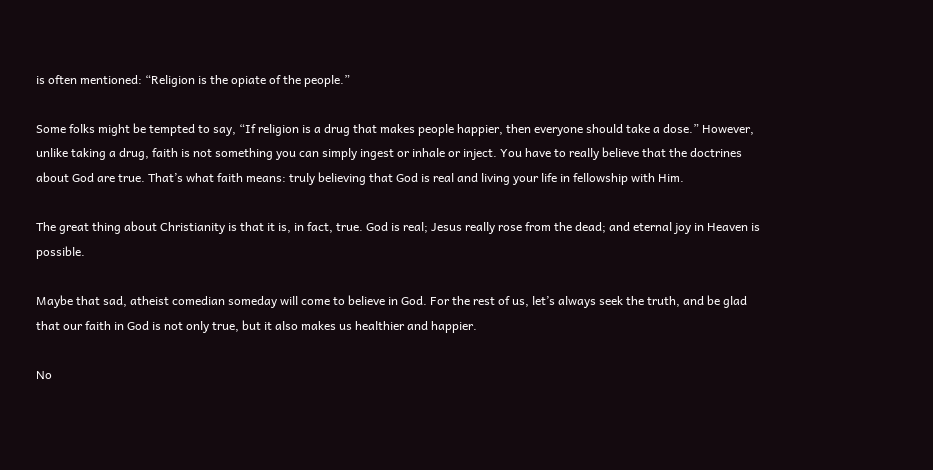is often mentioned: “Religion is the opiate of the people.”

Some folks might be tempted to say, “If religion is a drug that makes people happier, then everyone should take a dose.” However, unlike taking a drug, faith is not something you can simply ingest or inhale or inject. You have to really believe that the doctrines about God are true. That’s what faith means: truly believing that God is real and living your life in fellowship with Him.

The great thing about Christianity is that it is, in fact, true. God is real; Jesus really rose from the dead; and eternal joy in Heaven is possible.

Maybe that sad, atheist comedian someday will come to believe in God. For the rest of us, let’s always seek the truth, and be glad that our faith in God is not only true, but it also makes us healthier and happier.

No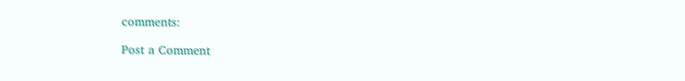comments:

Post a Comment